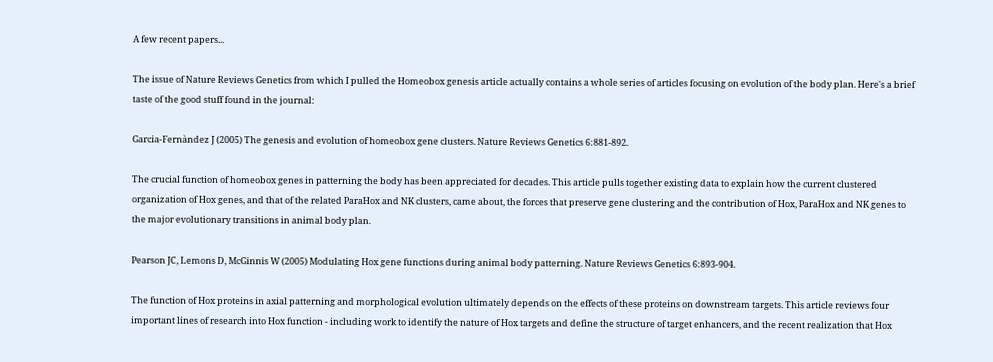A few recent papers...

The issue of Nature Reviews Genetics from which I pulled the Homeobox genesis article actually contains a whole series of articles focusing on evolution of the body plan. Here's a brief taste of the good stuff found in the journal:

Garcia-Fernàndez J (2005) The genesis and evolution of homeobox gene clusters. Nature Reviews Genetics 6:881-892.

The crucial function of homeobox genes in patterning the body has been appreciated for decades. This article pulls together existing data to explain how the current clustered organization of Hox genes, and that of the related ParaHox and NK clusters, came about, the forces that preserve gene clustering and the contribution of Hox, ParaHox and NK genes to the major evolutionary transitions in animal body plan.

Pearson JC, Lemons D, McGinnis W (2005) Modulating Hox gene functions during animal body patterning. Nature Reviews Genetics 6:893-904.

The function of Hox proteins in axial patterning and morphological evolution ultimately depends on the effects of these proteins on downstream targets. This article reviews four important lines of research into Hox function - including work to identify the nature of Hox targets and define the structure of target enhancers, and the recent realization that Hox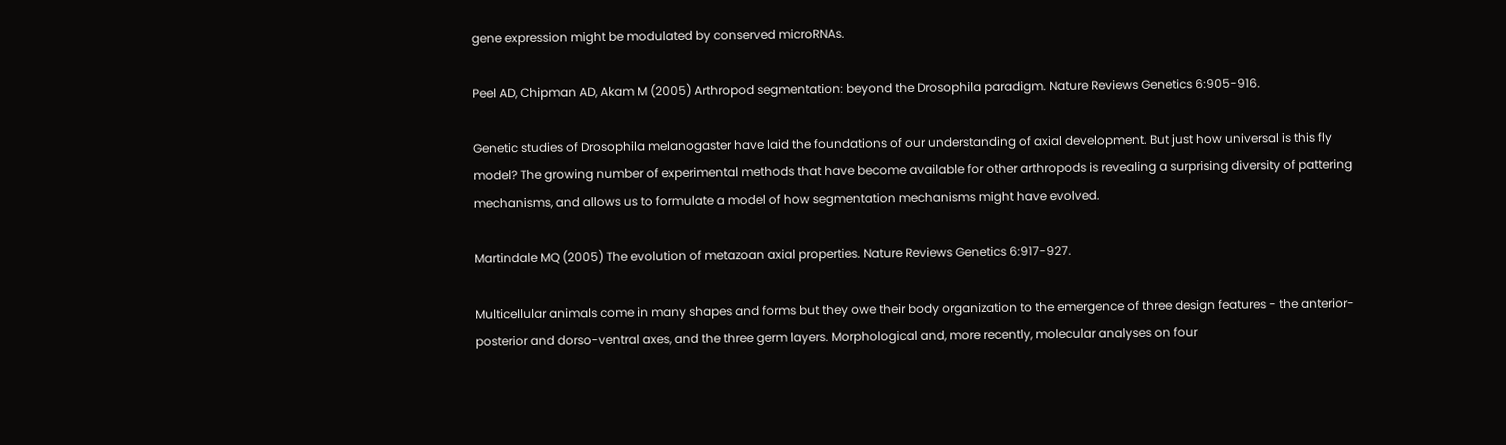gene expression might be modulated by conserved microRNAs.

Peel AD, Chipman AD, Akam M (2005) Arthropod segmentation: beyond the Drosophila paradigm. Nature Reviews Genetics 6:905-916.

Genetic studies of Drosophila melanogaster have laid the foundations of our understanding of axial development. But just how universal is this fly model? The growing number of experimental methods that have become available for other arthropods is revealing a surprising diversity of pattering mechanisms, and allows us to formulate a model of how segmentation mechanisms might have evolved.

Martindale MQ (2005) The evolution of metazoan axial properties. Nature Reviews Genetics 6:917-927.

Multicellular animals come in many shapes and forms but they owe their body organization to the emergence of three design features - the anterior-posterior and dorso-ventral axes, and the three germ layers. Morphological and, more recently, molecular analyses on four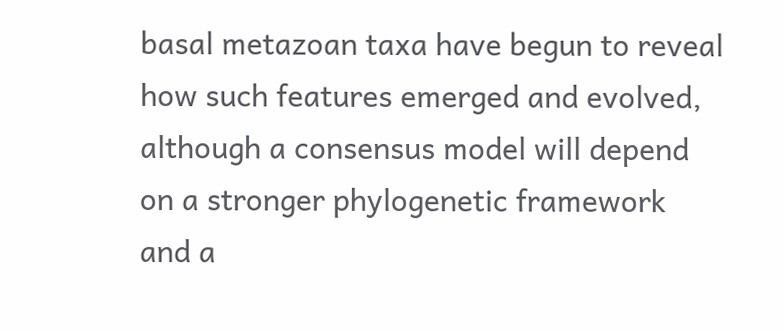basal metazoan taxa have begun to reveal how such features emerged and evolved, although a consensus model will depend on a stronger phylogenetic framework and a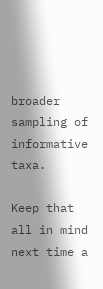broader sampling of informative taxa.

Keep that all in mind next time a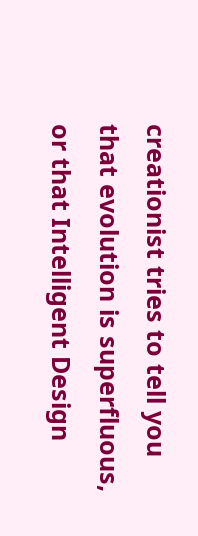creationist tries to tell you that evolution is superfluous, or that Intelligent Design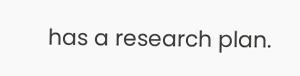has a research plan.